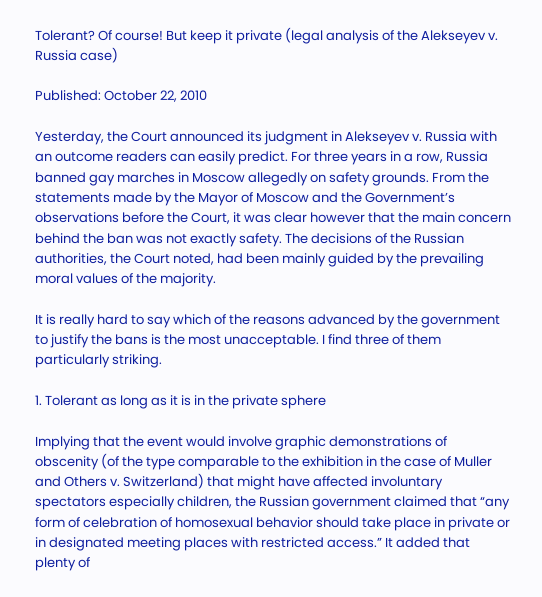Tolerant? Of course! But keep it private (legal analysis of the Alekseyev v. Russia case)

Published: October 22, 2010

Yesterday, the Court announced its judgment in Alekseyev v. Russia with an outcome readers can easily predict. For three years in a row, Russia banned gay marches in Moscow allegedly on safety grounds. From the statements made by the Mayor of Moscow and the Government’s observations before the Court, it was clear however that the main concern behind the ban was not exactly safety. The decisions of the Russian authorities, the Court noted, had been mainly guided by the prevailing moral values of the majority.

It is really hard to say which of the reasons advanced by the government to justify the bans is the most unacceptable. I find three of them particularly striking.

1. Tolerant as long as it is in the private sphere

Implying that the event would involve graphic demonstrations of obscenity (of the type comparable to the exhibition in the case of Muller and Others v. Switzerland) that might have affected involuntary spectators especially children, the Russian government claimed that “any form of celebration of homosexual behavior should take place in private or in designated meeting places with restricted access.” It added that plenty of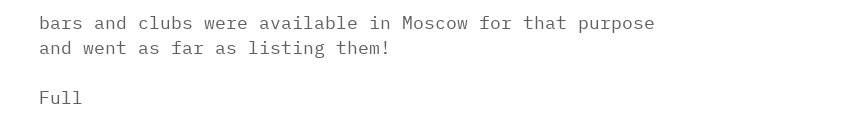bars and clubs were available in Moscow for that purpose and went as far as listing them!

Full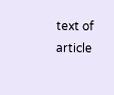text of article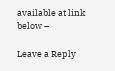available at link below –

Leave a Reply